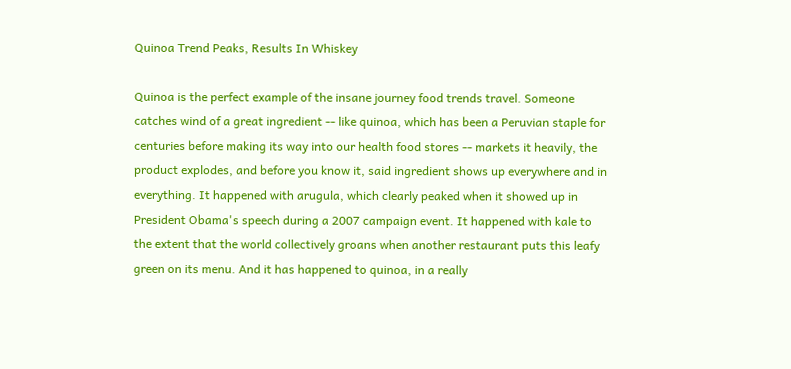Quinoa Trend Peaks, Results In Whiskey

Quinoa is the perfect example of the insane journey food trends travel. Someone catches wind of a great ingredient -- like quinoa, which has been a Peruvian staple for centuries before making its way into our health food stores -- markets it heavily, the product explodes, and before you know it, said ingredient shows up everywhere and in everything. It happened with arugula, which clearly peaked when it showed up in President Obama's speech during a 2007 campaign event. It happened with kale to the extent that the world collectively groans when another restaurant puts this leafy green on its menu. And it has happened to quinoa, in a really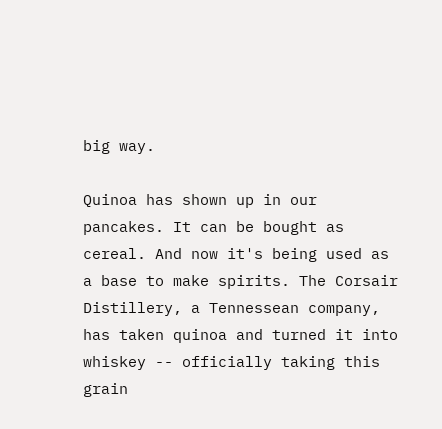big way.

Quinoa has shown up in our pancakes. It can be bought as cereal. And now it's being used as a base to make spirits. The Corsair Distillery, a Tennessean company, has taken quinoa and turned it into whiskey -- officially taking this grain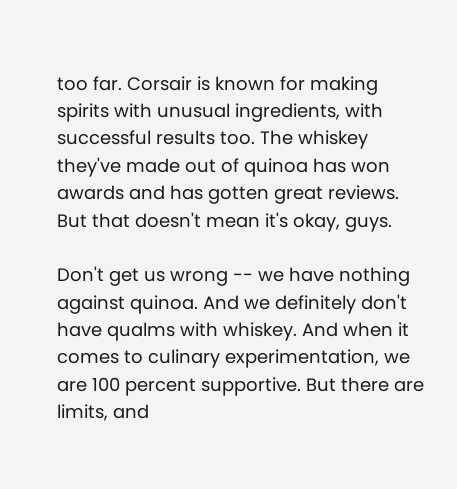too far. Corsair is known for making spirits with unusual ingredients, with successful results too. The whiskey they've made out of quinoa has won awards and has gotten great reviews. But that doesn't mean it's okay, guys.

Don't get us wrong -- we have nothing against quinoa. And we definitely don't have qualms with whiskey. And when it comes to culinary experimentation, we are 100 percent supportive. But there are limits, and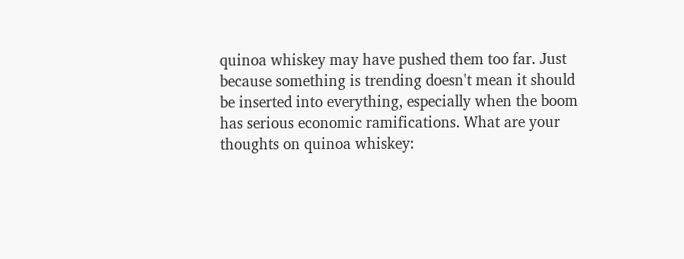quinoa whiskey may have pushed them too far. Just because something is trending doesn't mean it should be inserted into everything, especially when the boom has serious economic ramifications. What are your thoughts on quinoa whiskey: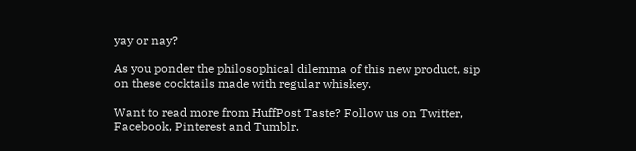yay or nay?

As you ponder the philosophical dilemma of this new product, sip on these cocktails made with regular whiskey.

Want to read more from HuffPost Taste? Follow us on Twitter, Facebook, Pinterest and Tumblr.